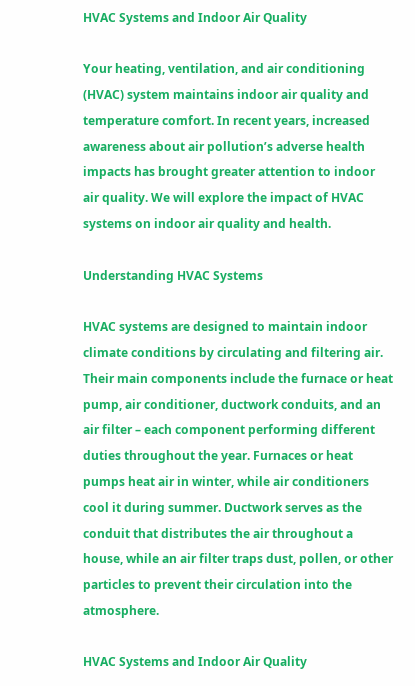HVAC Systems and Indoor Air Quality

Your heating, ventilation, and air conditioning (HVAC) system maintains indoor air quality and temperature comfort. In recent years, increased awareness about air pollution’s adverse health impacts has brought greater attention to indoor air quality. We will explore the impact of HVAC systems on indoor air quality and health.

Understanding HVAC Systems

HVAC systems are designed to maintain indoor climate conditions by circulating and filtering air. Their main components include the furnace or heat pump, air conditioner, ductwork conduits, and an air filter – each component performing different duties throughout the year. Furnaces or heat pumps heat air in winter, while air conditioners cool it during summer. Ductwork serves as the conduit that distributes the air throughout a house, while an air filter traps dust, pollen, or other particles to prevent their circulation into the atmosphere.

HVAC Systems and Indoor Air Quality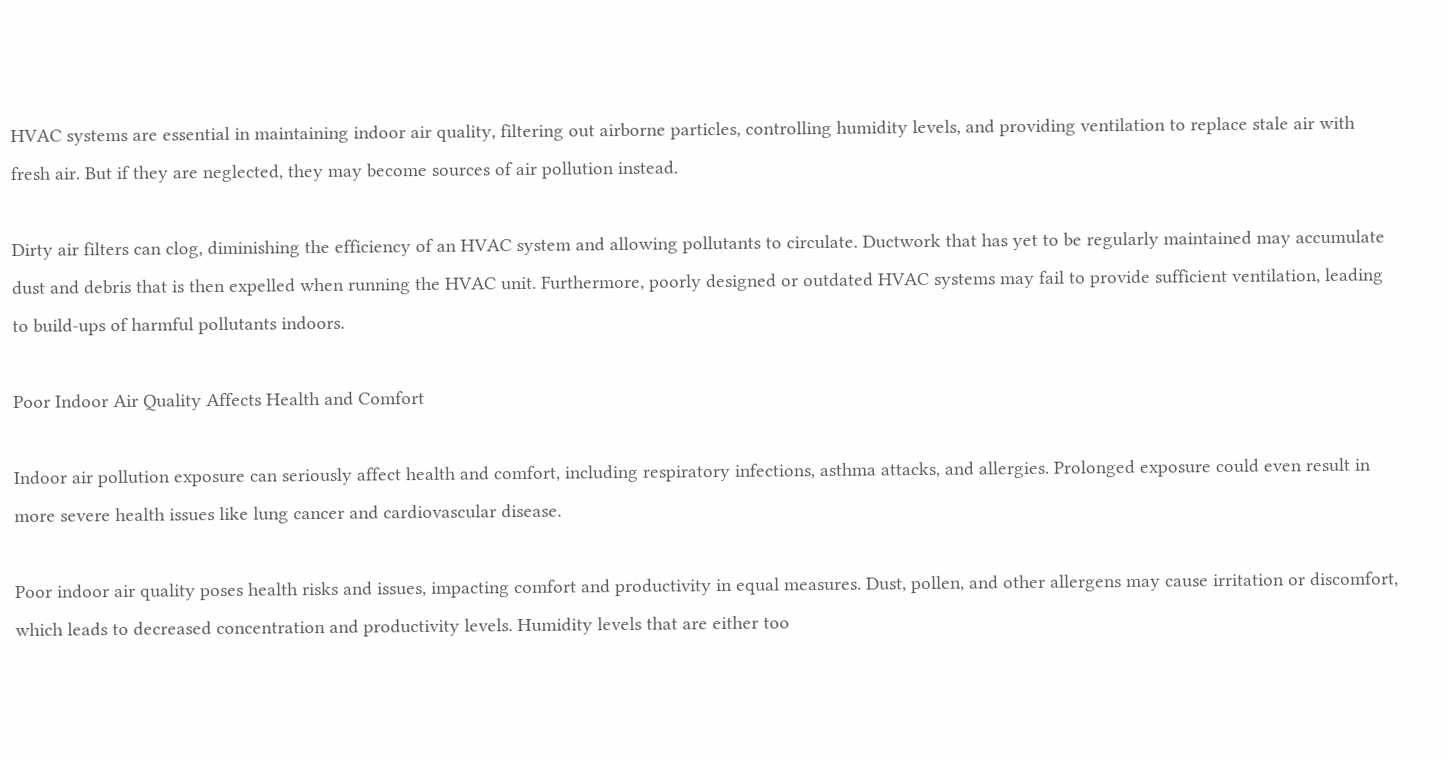HVAC systems are essential in maintaining indoor air quality, filtering out airborne particles, controlling humidity levels, and providing ventilation to replace stale air with fresh air. But if they are neglected, they may become sources of air pollution instead.

Dirty air filters can clog, diminishing the efficiency of an HVAC system and allowing pollutants to circulate. Ductwork that has yet to be regularly maintained may accumulate dust and debris that is then expelled when running the HVAC unit. Furthermore, poorly designed or outdated HVAC systems may fail to provide sufficient ventilation, leading to build-ups of harmful pollutants indoors.

Poor Indoor Air Quality Affects Health and Comfort

Indoor air pollution exposure can seriously affect health and comfort, including respiratory infections, asthma attacks, and allergies. Prolonged exposure could even result in more severe health issues like lung cancer and cardiovascular disease.

Poor indoor air quality poses health risks and issues, impacting comfort and productivity in equal measures. Dust, pollen, and other allergens may cause irritation or discomfort, which leads to decreased concentration and productivity levels. Humidity levels that are either too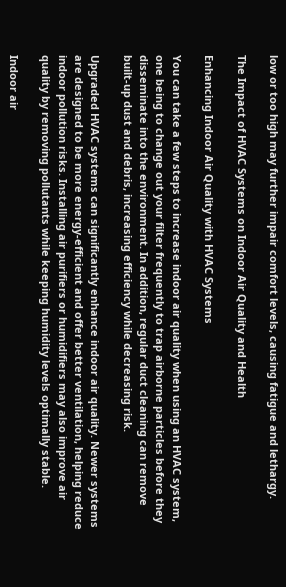low or too high may further impair comfort levels, causing fatigue and lethargy.

The Impact of HVAC Systems on Indoor Air Quality and Health

Enhancing Indoor Air Quality with HVAC Systems

You can take a few steps to increase indoor air quality when using an HVAC system, one being to change out your filter frequently to trap airborne particles before they disseminate into the environment. In addition, regular duct cleaning can remove built-up dust and debris, increasing efficiency while decreasing risk.

Upgraded HVAC systems can significantly enhance indoor air quality. Newer systems are designed to be more energy-efficient and offer better ventilation, helping reduce indoor pollution risks. Installing air purifiers or humidifiers may also improve air quality by removing pollutants while keeping humidity levels optimally stable.

Indoor air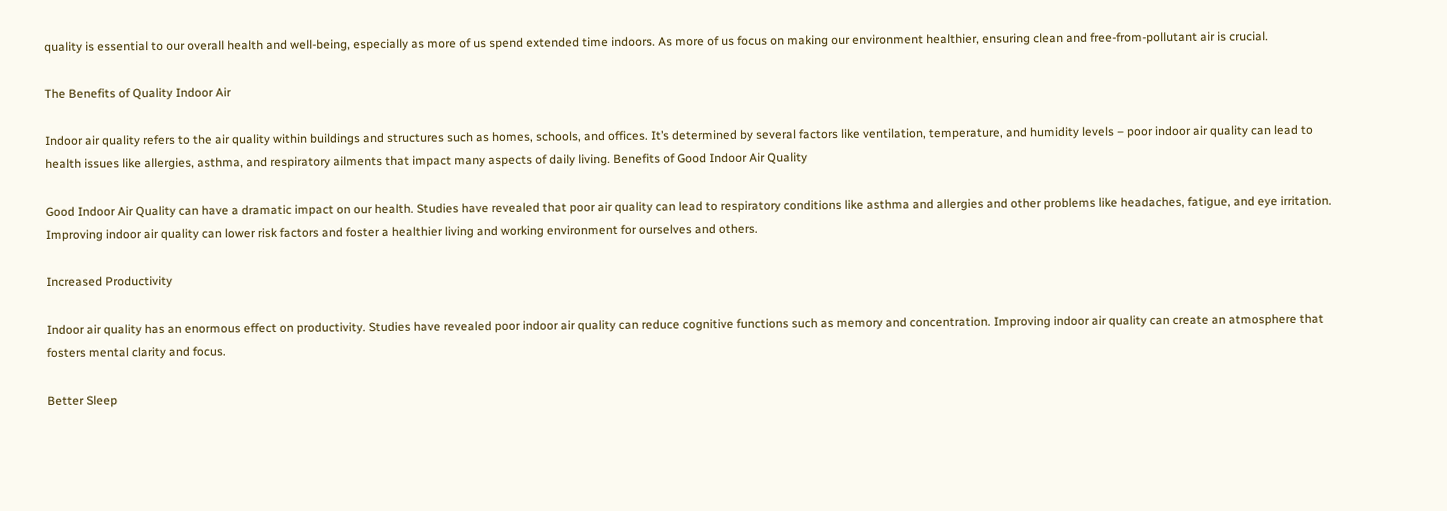quality is essential to our overall health and well-being, especially as more of us spend extended time indoors. As more of us focus on making our environment healthier, ensuring clean and free-from-pollutant air is crucial.

The Benefits of Quality Indoor Air

Indoor air quality refers to the air quality within buildings and structures such as homes, schools, and offices. It’s determined by several factors like ventilation, temperature, and humidity levels – poor indoor air quality can lead to health issues like allergies, asthma, and respiratory ailments that impact many aspects of daily living. Benefits of Good Indoor Air Quality

Good Indoor Air Quality can have a dramatic impact on our health. Studies have revealed that poor air quality can lead to respiratory conditions like asthma and allergies and other problems like headaches, fatigue, and eye irritation. Improving indoor air quality can lower risk factors and foster a healthier living and working environment for ourselves and others.

Increased Productivity

Indoor air quality has an enormous effect on productivity. Studies have revealed poor indoor air quality can reduce cognitive functions such as memory and concentration. Improving indoor air quality can create an atmosphere that fosters mental clarity and focus.

Better Sleep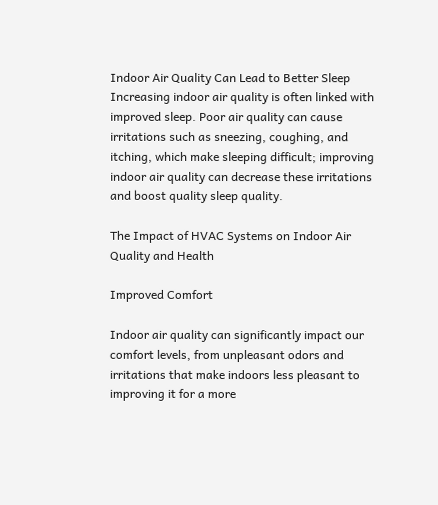Indoor Air Quality Can Lead to Better Sleep Increasing indoor air quality is often linked with improved sleep. Poor air quality can cause irritations such as sneezing, coughing, and itching, which make sleeping difficult; improving indoor air quality can decrease these irritations and boost quality sleep quality.

The Impact of HVAC Systems on Indoor Air Quality and Health

Improved Comfort

Indoor air quality can significantly impact our comfort levels, from unpleasant odors and irritations that make indoors less pleasant to improving it for a more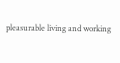pleasurable living and working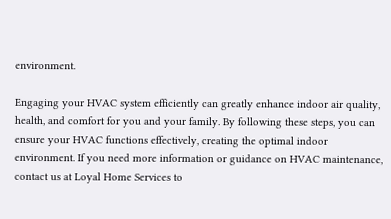environment.

Engaging your HVAC system efficiently can greatly enhance indoor air quality, health, and comfort for you and your family. By following these steps, you can ensure your HVAC functions effectively, creating the optimal indoor environment. If you need more information or guidance on HVAC maintenance, contact us at Loyal Home Services to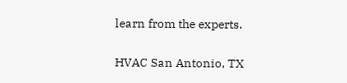learn from the experts.


HVAC San Antonio, TX